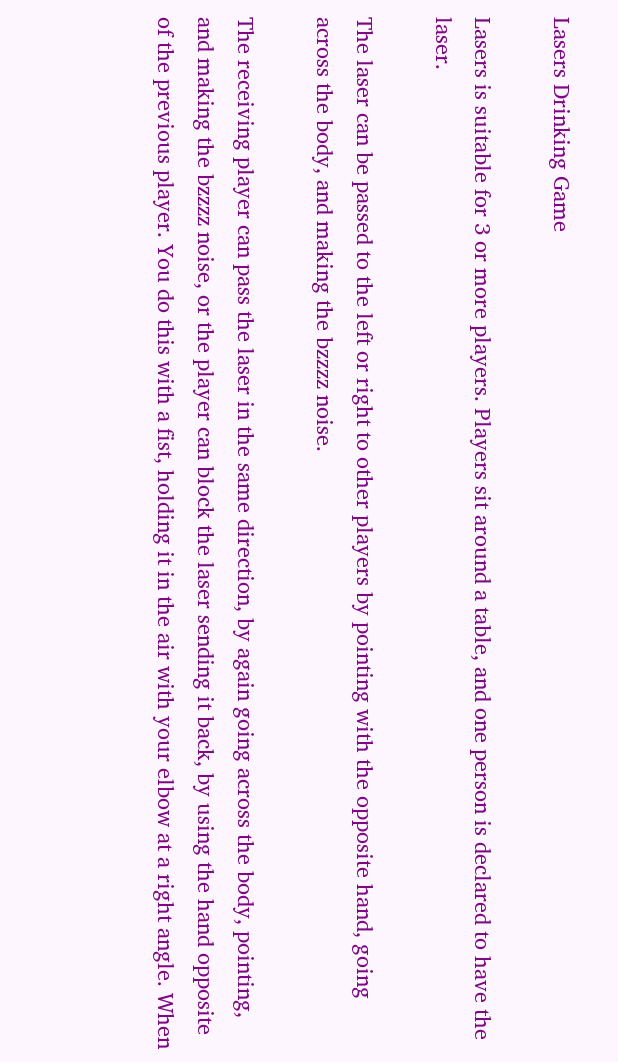Lasers Drinking Game

Lasers is suitable for 3 or more players. Players sit around a table, and one person is declared to have the laser.

The laser can be passed to the left or right to other players by pointing with the opposite hand, going across the body, and making the bzzzz noise.

The receiving player can pass the laser in the same direction, by again going across the body, pointing, and making the bzzzz noise, or the player can block the laser sending it back, by using the hand opposite of the previous player. You do this with a fist, holding it in the air with your elbow at a right angle. When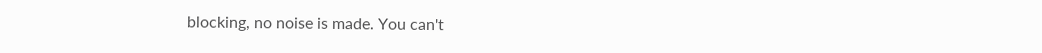blocking, no noise is made. You can't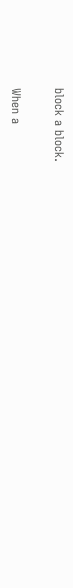block a block.

When a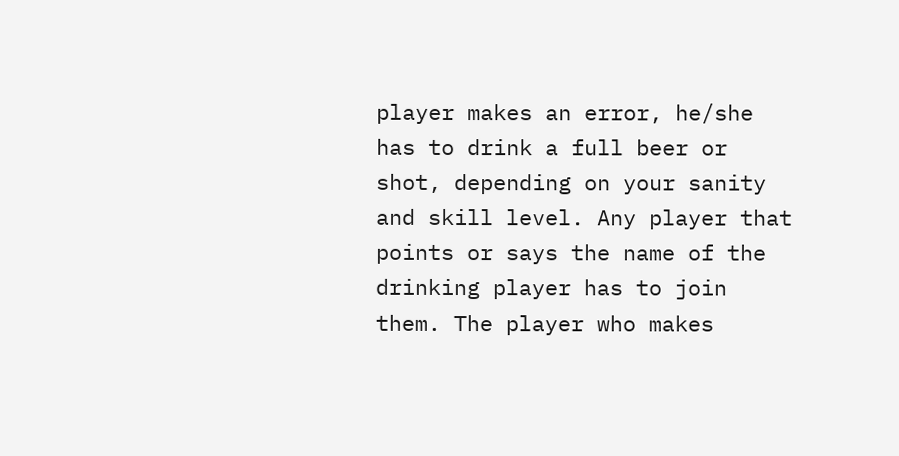player makes an error, he/she has to drink a full beer or shot, depending on your sanity and skill level. Any player that points or says the name of the drinking player has to join them. The player who makes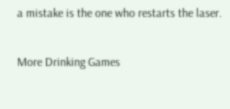a mistake is the one who restarts the laser.

More Drinking Games